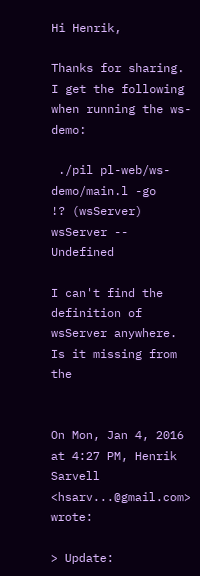Hi Henrik,

Thanks for sharing. I get the following when running the ws-demo:

 ./pil pl-web/ws-demo/main.l -go
!? (wsServer)
wsServer -- Undefined

I can't find the definition of wsServer anywhere. Is it missing from the


On Mon, Jan 4, 2016 at 4:27 PM, Henrik Sarvell <hsarv...@gmail.com> wrote:

> Update: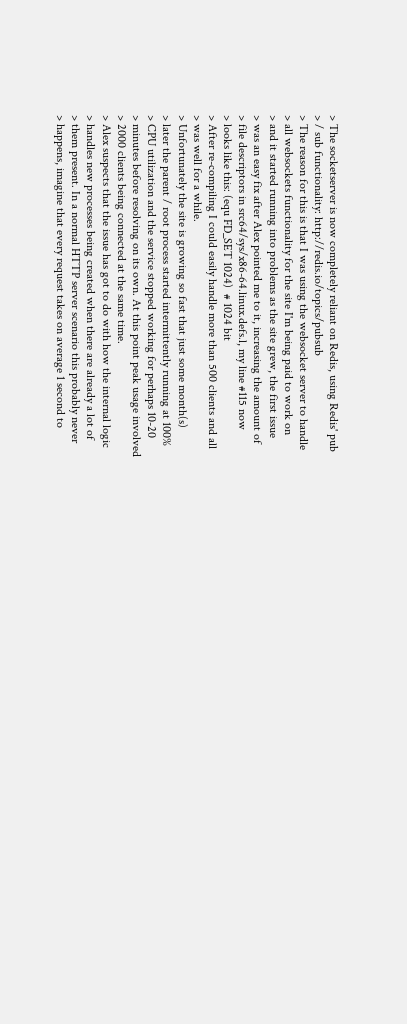> The socketserver is now completely reliant on Redis, using Redis' pub
> / sub functionality: http://redis.io/topics/pubsub
> The reason for this is that I was using the websocket server to handle
> all websockets functionality for the site I'm being paid to work on
> and it started running into problems as the site grew, the first issue
> was an easy fix after Alex pointed me to it, increasing the amount of
> file descriptors in src64/sys/x86-64.linux.defs.l, my line #115 now
> looks like this: (equ FD_SET 1024)  # 1024 bit
> After re-compiling I could easily handle more than 500 clients and all
> was well for a while.
> Unfortunately the site is growing so fast that just some month(s)
> later the parent / root process started intermittently running at 100%
> CPU utilization and the service stopped working for perhaps 10-20
> minutes before resolving on its own. At this point peak usage involved
> 2000 clients being connected at the same time.
> Alex suspects that the issue has got to do with how the internal logic
> handles new processes being created when there are already a lot of
> them present. In a normal HTTP server scenario this probably never
> happens, imagine that every request takes on average 1 second to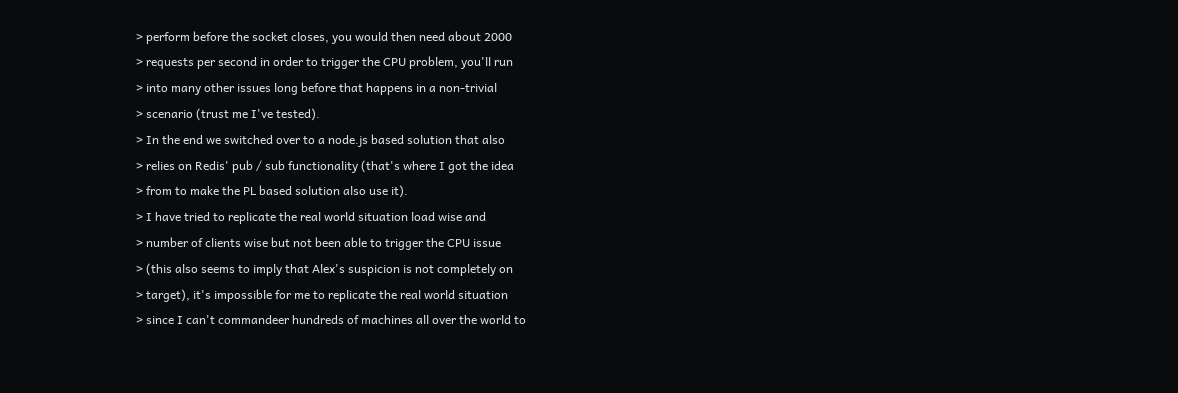> perform before the socket closes, you would then need about 2000
> requests per second in order to trigger the CPU problem, you'll run
> into many other issues long before that happens in a non-trivial
> scenario (trust me I've tested).
> In the end we switched over to a node.js based solution that also
> relies on Redis' pub / sub functionality (that's where I got the idea
> from to make the PL based solution also use it).
> I have tried to replicate the real world situation load wise and
> number of clients wise but not been able to trigger the CPU issue
> (this also seems to imply that Alex's suspicion is not completely on
> target), it's impossible for me to replicate the real world situation
> since I can't commandeer hundreds of machines all over the world to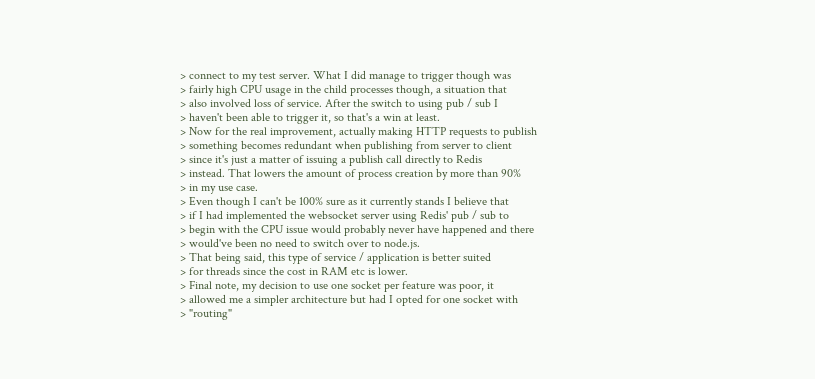> connect to my test server. What I did manage to trigger though was
> fairly high CPU usage in the child processes though, a situation that
> also involved loss of service. After the switch to using pub / sub I
> haven't been able to trigger it, so that's a win at least.
> Now for the real improvement, actually making HTTP requests to publish
> something becomes redundant when publishing from server to client
> since it's just a matter of issuing a publish call directly to Redis
> instead. That lowers the amount of process creation by more than 90%
> in my use case.
> Even though I can't be 100% sure as it currently stands I believe that
> if I had implemented the websocket server using Redis' pub / sub to
> begin with the CPU issue would probably never have happened and there
> would've been no need to switch over to node.js.
> That being said, this type of service / application is better suited
> for threads since the cost in RAM etc is lower.
> Final note, my decision to use one socket per feature was poor, it
> allowed me a simpler architecture but had I opted for one socket with
> "routing"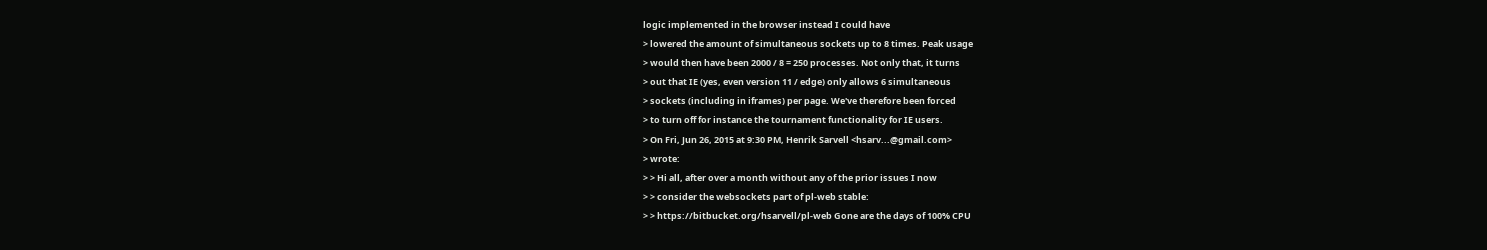logic implemented in the browser instead I could have
> lowered the amount of simultaneous sockets up to 8 times. Peak usage
> would then have been 2000 / 8 = 250 processes. Not only that, it turns
> out that IE (yes, even version 11 / edge) only allows 6 simultaneous
> sockets (including in iframes) per page. We've therefore been forced
> to turn off for instance the tournament functionality for IE users.
> On Fri, Jun 26, 2015 at 9:30 PM, Henrik Sarvell <hsarv...@gmail.com>
> wrote:
> > Hi all, after over a month without any of the prior issues I now
> > consider the websockets part of pl-web stable:
> > https://bitbucket.org/hsarvell/pl-web Gone are the days of 100% CPU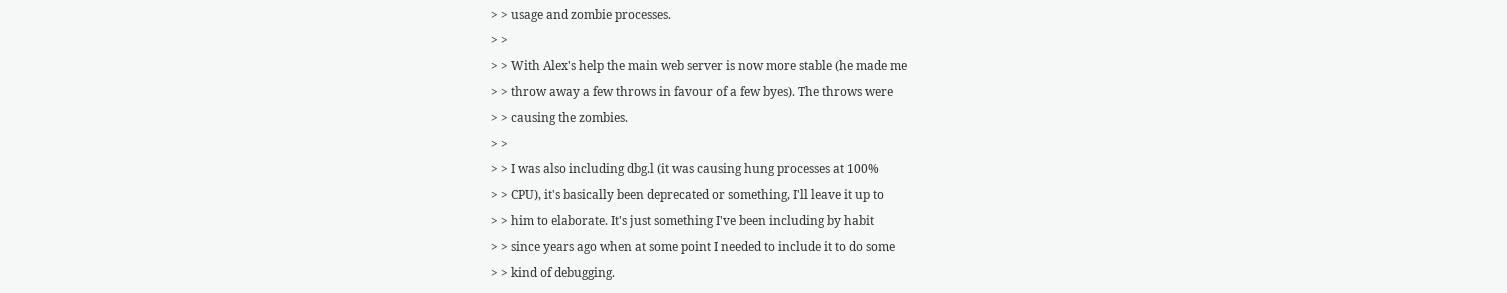> > usage and zombie processes.
> >
> > With Alex's help the main web server is now more stable (he made me
> > throw away a few throws in favour of a few byes). The throws were
> > causing the zombies.
> >
> > I was also including dbg.l (it was causing hung processes at 100%
> > CPU), it's basically been deprecated or something, I'll leave it up to
> > him to elaborate. It's just something I've been including by habit
> > since years ago when at some point I needed to include it to do some
> > kind of debugging.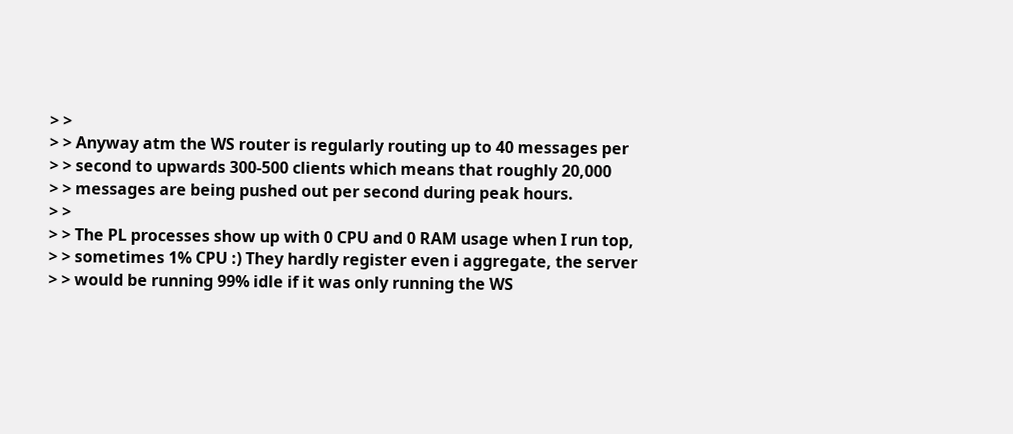> >
> > Anyway atm the WS router is regularly routing up to 40 messages per
> > second to upwards 300-500 clients which means that roughly 20,000
> > messages are being pushed out per second during peak hours.
> >
> > The PL processes show up with 0 CPU and 0 RAM usage when I run top,
> > sometimes 1% CPU :) They hardly register even i aggregate, the server
> > would be running 99% idle if it was only running the WS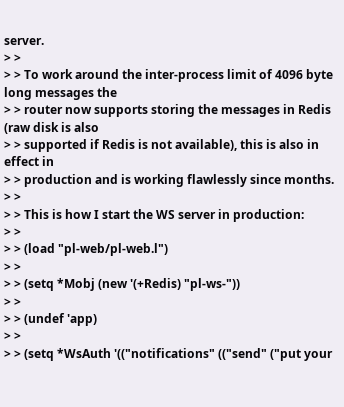server.
> >
> > To work around the inter-process limit of 4096 byte long messages the
> > router now supports storing the messages in Redis (raw disk is also
> > supported if Redis is not available), this is also in effect in
> > production and is working flawlessly since months.
> >
> > This is how I start the WS server in production:
> >
> > (load "pl-web/pl-web.l")
> >
> > (setq *Mobj (new '(+Redis) "pl-ws-"))
> >
> > (undef 'app)
> >
> > (setq *WsAuth '(("notifications" (("send" ("put your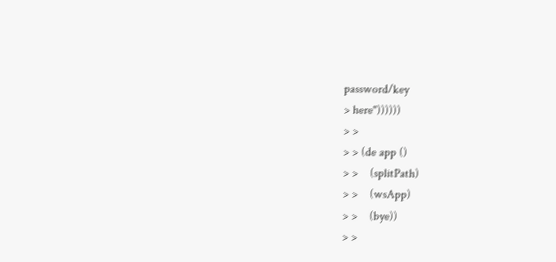password/key
> here"))))))
> >
> > (de app ()
> >    (splitPath)
> >    (wsApp)
> >    (bye))
> >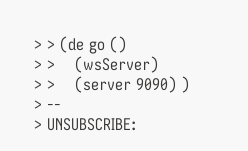> > (de go ()
> >    (wsServer)
> >    (server 9090) )
> --
> UNSUBSCRIBE: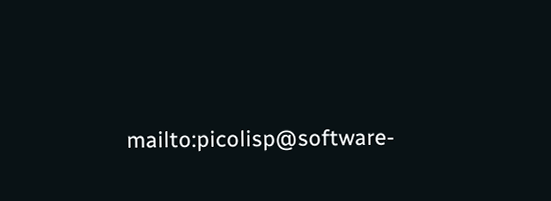mailto:picolisp@software-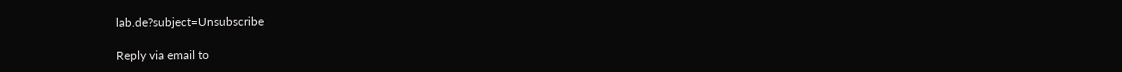lab.de?subject=Unsubscribe

Reply via email to